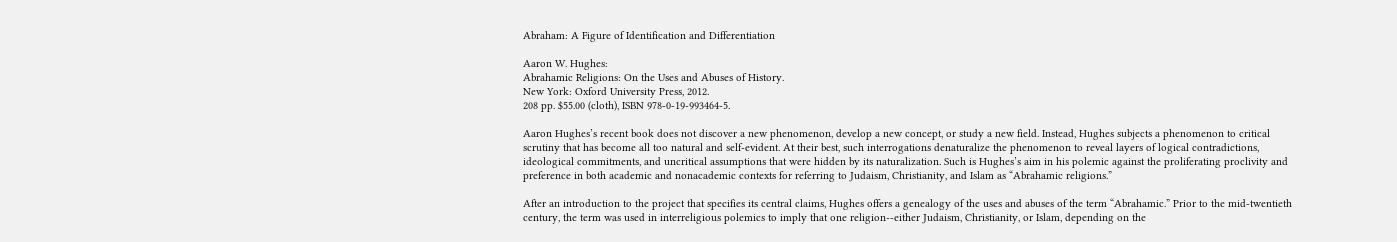Abraham: A Figure of Identification and Differentiation

Aaron W. Hughes:
Abrahamic Religions: On the Uses and Abuses of History.
New York: Oxford University Press, 2012.
208 pp. $55.00 (cloth), ISBN 978-0-19-993464-5.

Aaron Hughes’s recent book does not discover a new phenomenon, develop a new concept, or study a new field. Instead, Hughes subjects a phenomenon to critical scrutiny that has become all too natural and self-evident. At their best, such interrogations denaturalize the phenomenon to reveal layers of logical contradictions, ideological commitments, and uncritical assumptions that were hidden by its naturalization. Such is Hughes’s aim in his polemic against the proliferating proclivity and preference in both academic and nonacademic contexts for referring to Judaism, Christianity, and Islam as “Abrahamic religions.”

After an introduction to the project that specifies its central claims, Hughes offers a genealogy of the uses and abuses of the term “Abrahamic.” Prior to the mid-twentieth century, the term was used in interreligious polemics to imply that one religion--either Judaism, Christianity, or Islam, depending on the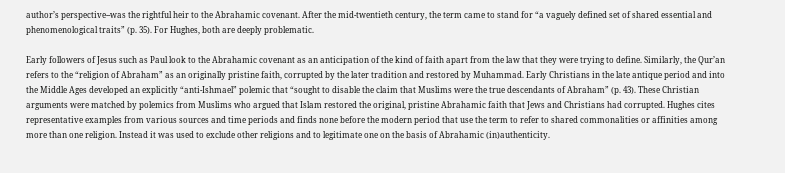author’s perspective--was the rightful heir to the Abrahamic covenant. After the mid-twentieth century, the term came to stand for “a vaguely defined set of shared essential and phenomenological traits” (p. 35). For Hughes, both are deeply problematic.

Early followers of Jesus such as Paul look to the Abrahamic covenant as an anticipation of the kind of faith apart from the law that they were trying to define. Similarly, the Qur’an refers to the “religion of Abraham” as an originally pristine faith, corrupted by the later tradition and restored by Muhammad. Early Christians in the late antique period and into the Middle Ages developed an explicitly “anti-Ishmael” polemic that “sought to disable the claim that Muslims were the true descendants of Abraham” (p. 43). These Christian arguments were matched by polemics from Muslims who argued that Islam restored the original, pristine Abrahamic faith that Jews and Christians had corrupted. Hughes cites representative examples from various sources and time periods and finds none before the modern period that use the term to refer to shared commonalities or affinities among more than one religion. Instead it was used to exclude other religions and to legitimate one on the basis of Abrahamic (in)authenticity.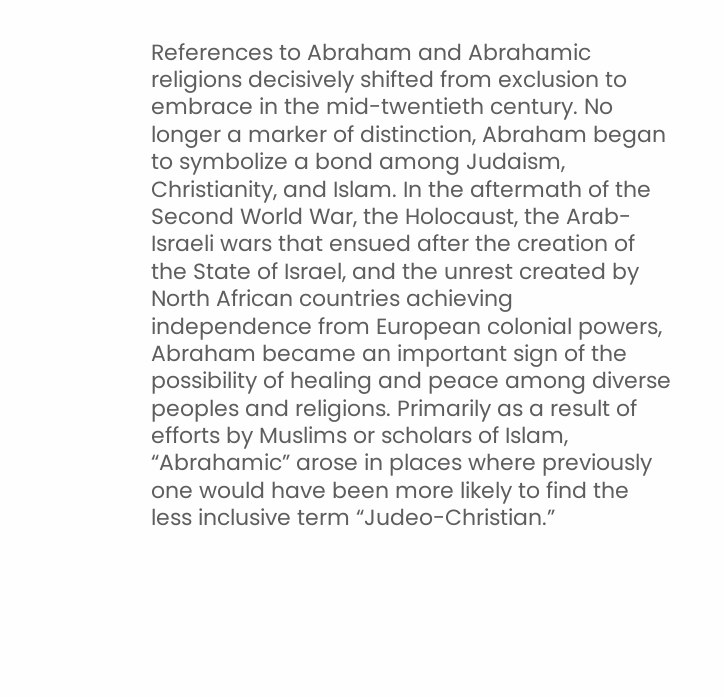References to Abraham and Abrahamic religions decisively shifted from exclusion to embrace in the mid-twentieth century. No longer a marker of distinction, Abraham began to symbolize a bond among Judaism, Christianity, and Islam. In the aftermath of the Second World War, the Holocaust, the Arab-Israeli wars that ensued after the creation of the State of Israel, and the unrest created by North African countries achieving independence from European colonial powers, Abraham became an important sign of the possibility of healing and peace among diverse peoples and religions. Primarily as a result of efforts by Muslims or scholars of Islam, “Abrahamic” arose in places where previously one would have been more likely to find the less inclusive term “Judeo-Christian.”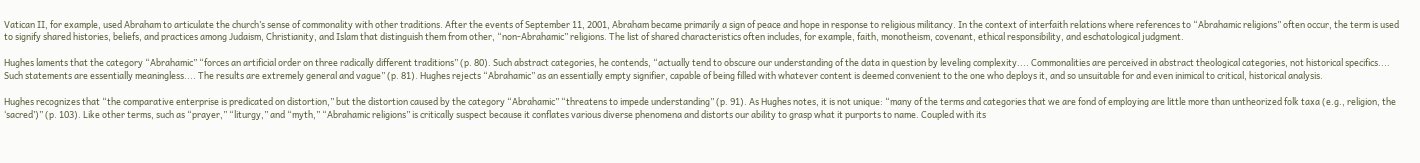Vatican II, for example, used Abraham to articulate the church’s sense of commonality with other traditions. After the events of September 11, 2001, Abraham became primarily a sign of peace and hope in response to religious militancy. In the context of interfaith relations where references to “Abrahamic religions” often occur, the term is used to signify shared histories, beliefs, and practices among Judaism, Christianity, and Islam that distinguish them from other, “non-Abrahamic” religions. The list of shared characteristics often includes, for example, faith, monotheism, covenant, ethical responsibility, and eschatological judgment.

Hughes laments that the category “Abrahamic” “forces an artificial order on three radically different traditions” (p. 80). Such abstract categories, he contends, “actually tend to obscure our understanding of the data in question by leveling complexity.... Commonalities are perceived in abstract theological categories, not historical specifics.... Such statements are essentially meaningless.... The results are extremely general and vague” (p. 81). Hughes rejects “Abrahamic” as an essentially empty signifier, capable of being filled with whatever content is deemed convenient to the one who deploys it, and so unsuitable for and even inimical to critical, historical analysis.

Hughes recognizes that “the comparative enterprise is predicated on distortion,” but the distortion caused by the category “Abrahamic” “threatens to impede understanding” (p. 91). As Hughes notes, it is not unique: “many of the terms and categories that we are fond of employing are little more than untheorized folk taxa (e.g., religion, the ‘sacred’)” (p. 103). Like other terms, such as “prayer,” “liturgy,” and “myth,” “Abrahamic religions” is critically suspect because it conflates various diverse phenomena and distorts our ability to grasp what it purports to name. Coupled with its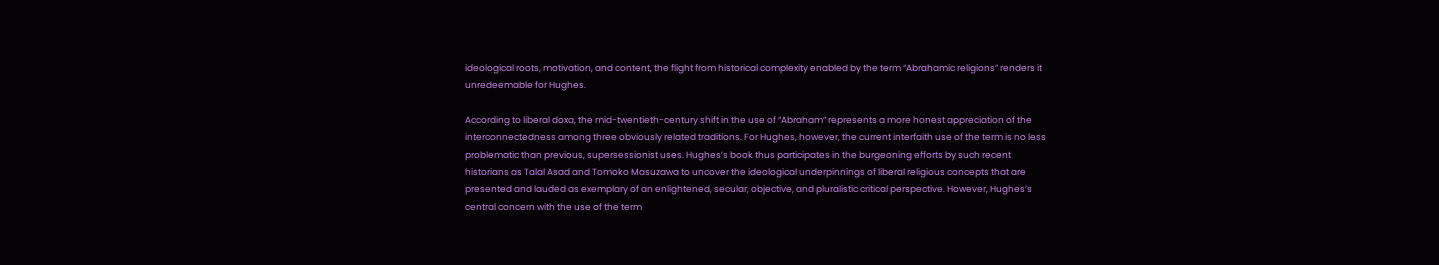ideological roots, motivation, and content, the flight from historical complexity enabled by the term “Abrahamic religions” renders it unredeemable for Hughes.

According to liberal doxa, the mid-twentieth-century shift in the use of “Abraham” represents a more honest appreciation of the interconnectedness among three obviously related traditions. For Hughes, however, the current interfaith use of the term is no less problematic than previous, supersessionist uses. Hughes’s book thus participates in the burgeoning efforts by such recent historians as Talal Asad and Tomoko Masuzawa to uncover the ideological underpinnings of liberal religious concepts that are presented and lauded as exemplary of an enlightened, secular, objective, and pluralistic critical perspective. However, Hughes’s central concern with the use of the term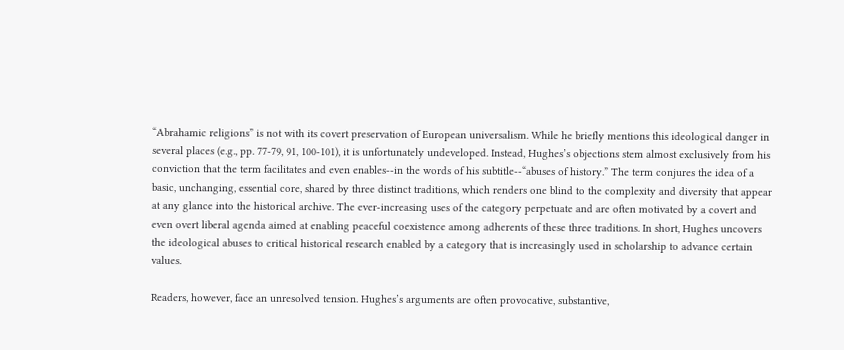“Abrahamic religions” is not with its covert preservation of European universalism. While he briefly mentions this ideological danger in several places (e.g., pp. 77-79, 91, 100-101), it is unfortunately undeveloped. Instead, Hughes’s objections stem almost exclusively from his conviction that the term facilitates and even enables--in the words of his subtitle--“abuses of history.” The term conjures the idea of a basic, unchanging, essential core, shared by three distinct traditions, which renders one blind to the complexity and diversity that appear at any glance into the historical archive. The ever-increasing uses of the category perpetuate and are often motivated by a covert and even overt liberal agenda aimed at enabling peaceful coexistence among adherents of these three traditions. In short, Hughes uncovers the ideological abuses to critical historical research enabled by a category that is increasingly used in scholarship to advance certain values.

Readers, however, face an unresolved tension. Hughes’s arguments are often provocative, substantive,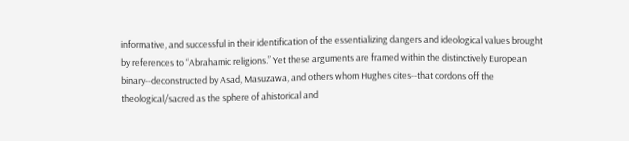informative, and successful in their identification of the essentializing dangers and ideological values brought by references to “Abrahamic religions.” Yet these arguments are framed within the distinctively European binary--deconstructed by Asad, Masuzawa, and others whom Hughes cites--that cordons off the theological/sacred as the sphere of ahistorical and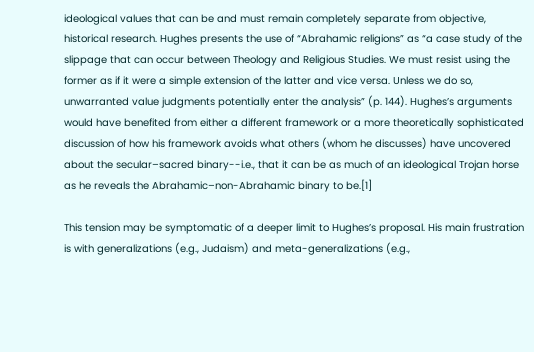ideological values that can be and must remain completely separate from objective, historical research. Hughes presents the use of “Abrahamic religions” as “a case study of the slippage that can occur between Theology and Religious Studies. We must resist using the former as if it were a simple extension of the latter and vice versa. Unless we do so, unwarranted value judgments potentially enter the analysis” (p. 144). Hughes’s arguments would have benefited from either a different framework or a more theoretically sophisticated discussion of how his framework avoids what others (whom he discusses) have uncovered about the secular–sacred binary--i.e., that it can be as much of an ideological Trojan horse as he reveals the Abrahamic–non-Abrahamic binary to be.[1]

This tension may be symptomatic of a deeper limit to Hughes’s proposal. His main frustration is with generalizations (e.g., Judaism) and meta-generalizations (e.g.,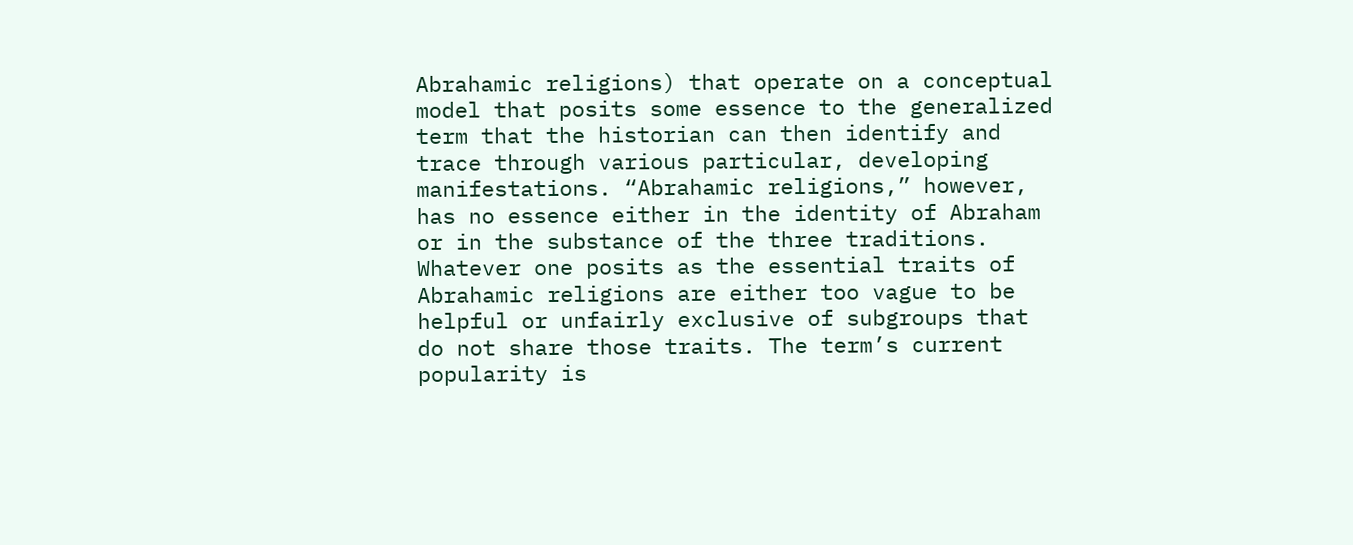Abrahamic religions) that operate on a conceptual model that posits some essence to the generalized term that the historian can then identify and trace through various particular, developing manifestations. “Abrahamic religions,” however, has no essence either in the identity of Abraham or in the substance of the three traditions. Whatever one posits as the essential traits of Abrahamic religions are either too vague to be helpful or unfairly exclusive of subgroups that do not share those traits. The term’s current popularity is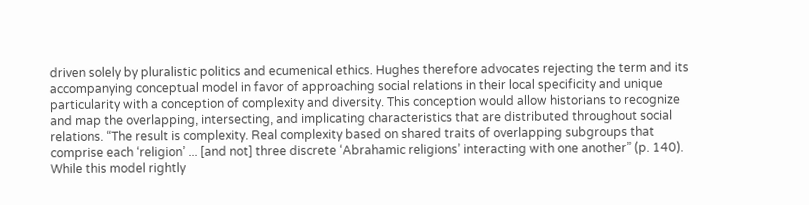driven solely by pluralistic politics and ecumenical ethics. Hughes therefore advocates rejecting the term and its accompanying conceptual model in favor of approaching social relations in their local specificity and unique particularity with a conception of complexity and diversity. This conception would allow historians to recognize and map the overlapping, intersecting, and implicating characteristics that are distributed throughout social relations. “The result is complexity. Real complexity based on shared traits of overlapping subgroups that comprise each ‘religion’ ... [and not] three discrete ‘Abrahamic religions’ interacting with one another” (p. 140). While this model rightly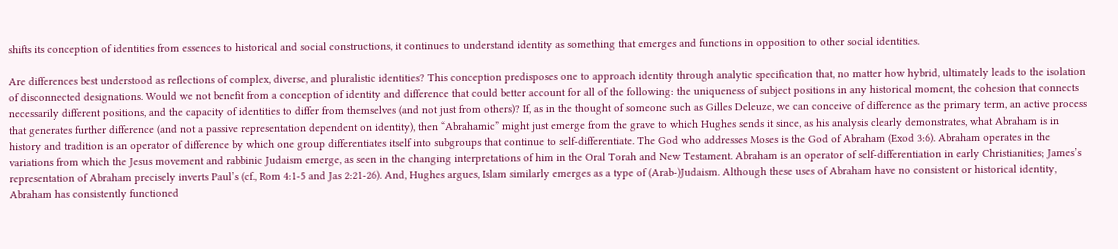shifts its conception of identities from essences to historical and social constructions, it continues to understand identity as something that emerges and functions in opposition to other social identities.

Are differences best understood as reflections of complex, diverse, and pluralistic identities? This conception predisposes one to approach identity through analytic specification that, no matter how hybrid, ultimately leads to the isolation of disconnected designations. Would we not benefit from a conception of identity and difference that could better account for all of the following: the uniqueness of subject positions in any historical moment, the cohesion that connects necessarily different positions, and the capacity of identities to differ from themselves (and not just from others)? If, as in the thought of someone such as Gilles Deleuze, we can conceive of difference as the primary term, an active process that generates further difference (and not a passive representation dependent on identity), then “Abrahamic” might just emerge from the grave to which Hughes sends it since, as his analysis clearly demonstrates, what Abraham is in history and tradition is an operator of difference by which one group differentiates itself into subgroups that continue to self-differentiate. The God who addresses Moses is the God of Abraham (Exod 3:6). Abraham operates in the variations from which the Jesus movement and rabbinic Judaism emerge, as seen in the changing interpretations of him in the Oral Torah and New Testament. Abraham is an operator of self-differentiation in early Christianities; James’s representation of Abraham precisely inverts Paul’s (cf., Rom 4:1-5 and Jas 2:21-26). And, Hughes argues, Islam similarly emerges as a type of (Arab-)Judaism. Although these uses of Abraham have no consistent or historical identity, Abraham has consistently functioned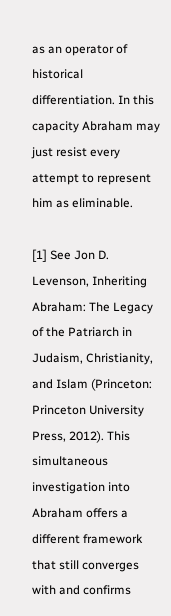as an operator of historical differentiation. In this capacity Abraham may just resist every attempt to represent him as eliminable.

[1] See Jon D. Levenson, Inheriting Abraham: The Legacy of the Patriarch in Judaism, Christianity, and Islam (Princeton: Princeton University Press, 2012). This simultaneous investigation into Abraham offers a different framework that still converges with and confirms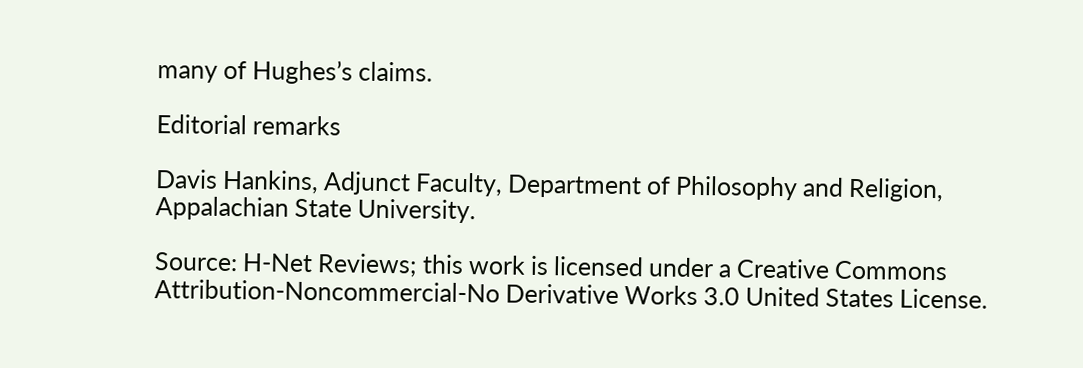many of Hughes’s claims.

Editorial remarks

Davis Hankins, Adjunct Faculty, Department of Philosophy and Religion, Appalachian State University.

Source: H-Net Reviews; this work is licensed under a Creative Commons Attribution-Noncommercial-No Derivative Works 3.0 United States License.